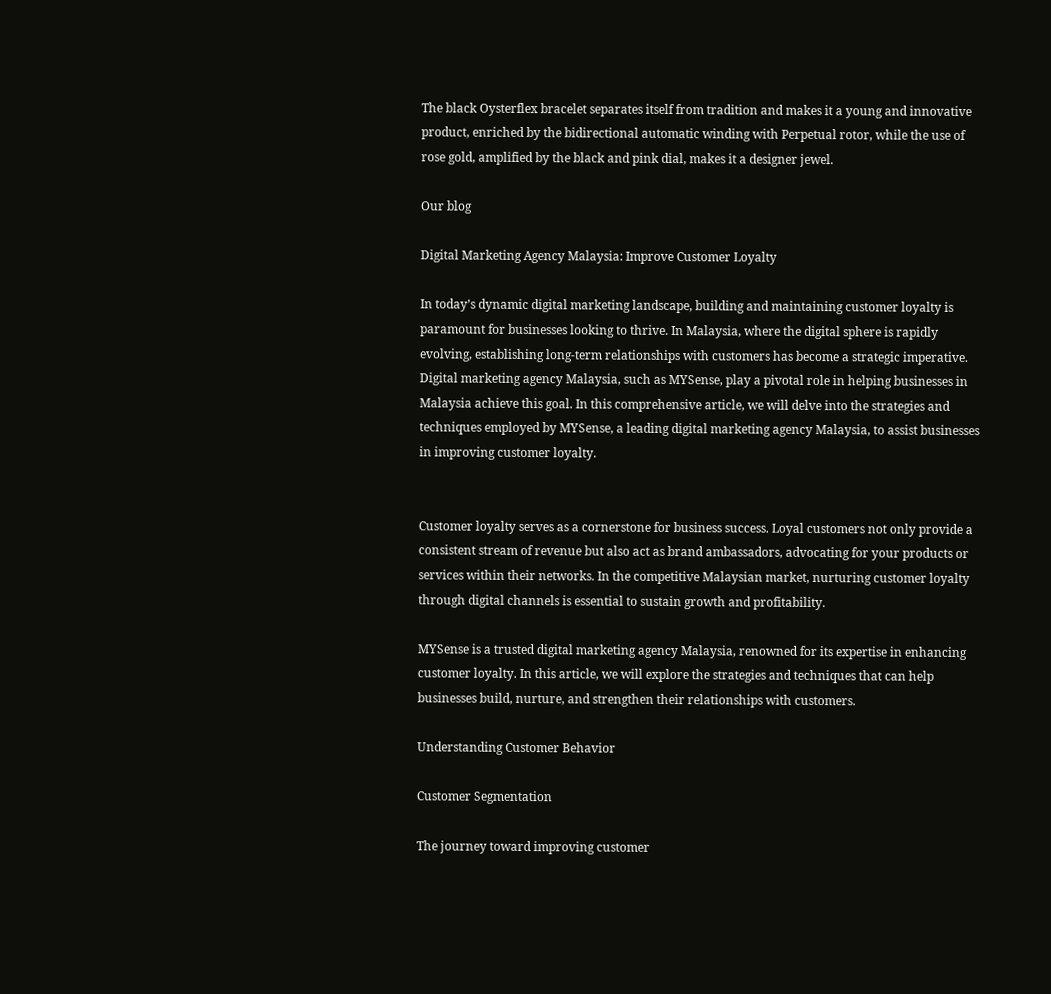The black Oysterflex bracelet separates itself from tradition and makes it a young and innovative product, enriched by the bidirectional automatic winding with Perpetual rotor, while the use of rose gold, amplified by the black and pink dial, makes it a designer jewel.

Our blog

Digital Marketing Agency Malaysia: Improve Customer Loyalty

In today’s dynamic digital marketing landscape, building and maintaining customer loyalty is paramount for businesses looking to thrive. In Malaysia, where the digital sphere is rapidly evolving, establishing long-term relationships with customers has become a strategic imperative. Digital marketing agency Malaysia, such as MYSense, play a pivotal role in helping businesses in Malaysia achieve this goal. In this comprehensive article, we will delve into the strategies and techniques employed by MYSense, a leading digital marketing agency Malaysia, to assist businesses in improving customer loyalty.


Customer loyalty serves as a cornerstone for business success. Loyal customers not only provide a consistent stream of revenue but also act as brand ambassadors, advocating for your products or services within their networks. In the competitive Malaysian market, nurturing customer loyalty through digital channels is essential to sustain growth and profitability.

MYSense is a trusted digital marketing agency Malaysia, renowned for its expertise in enhancing customer loyalty. In this article, we will explore the strategies and techniques that can help businesses build, nurture, and strengthen their relationships with customers.

Understanding Customer Behavior

Customer Segmentation

The journey toward improving customer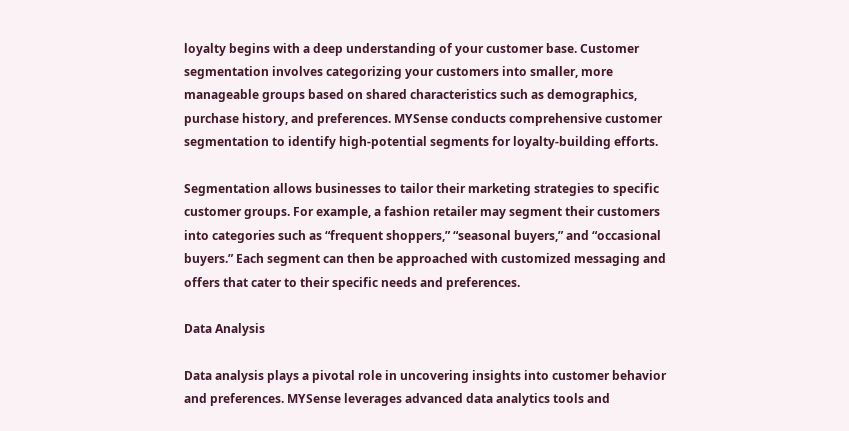loyalty begins with a deep understanding of your customer base. Customer segmentation involves categorizing your customers into smaller, more manageable groups based on shared characteristics such as demographics, purchase history, and preferences. MYSense conducts comprehensive customer segmentation to identify high-potential segments for loyalty-building efforts.

Segmentation allows businesses to tailor their marketing strategies to specific customer groups. For example, a fashion retailer may segment their customers into categories such as “frequent shoppers,” “seasonal buyers,” and “occasional buyers.” Each segment can then be approached with customized messaging and offers that cater to their specific needs and preferences.

Data Analysis

Data analysis plays a pivotal role in uncovering insights into customer behavior and preferences. MYSense leverages advanced data analytics tools and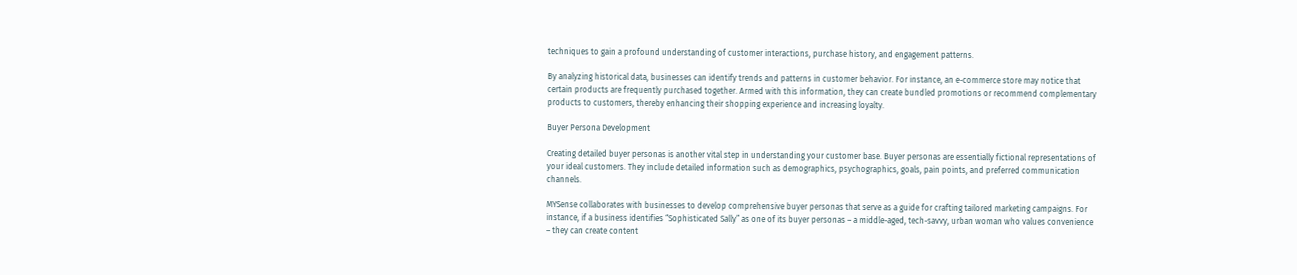techniques to gain a profound understanding of customer interactions, purchase history, and engagement patterns.

By analyzing historical data, businesses can identify trends and patterns in customer behavior. For instance, an e-commerce store may notice that certain products are frequently purchased together. Armed with this information, they can create bundled promotions or recommend complementary products to customers, thereby enhancing their shopping experience and increasing loyalty.

Buyer Persona Development

Creating detailed buyer personas is another vital step in understanding your customer base. Buyer personas are essentially fictional representations of your ideal customers. They include detailed information such as demographics, psychographics, goals, pain points, and preferred communication channels.

MYSense collaborates with businesses to develop comprehensive buyer personas that serve as a guide for crafting tailored marketing campaigns. For instance, if a business identifies “Sophisticated Sally” as one of its buyer personas – a middle-aged, tech-savvy, urban woman who values convenience – they can create content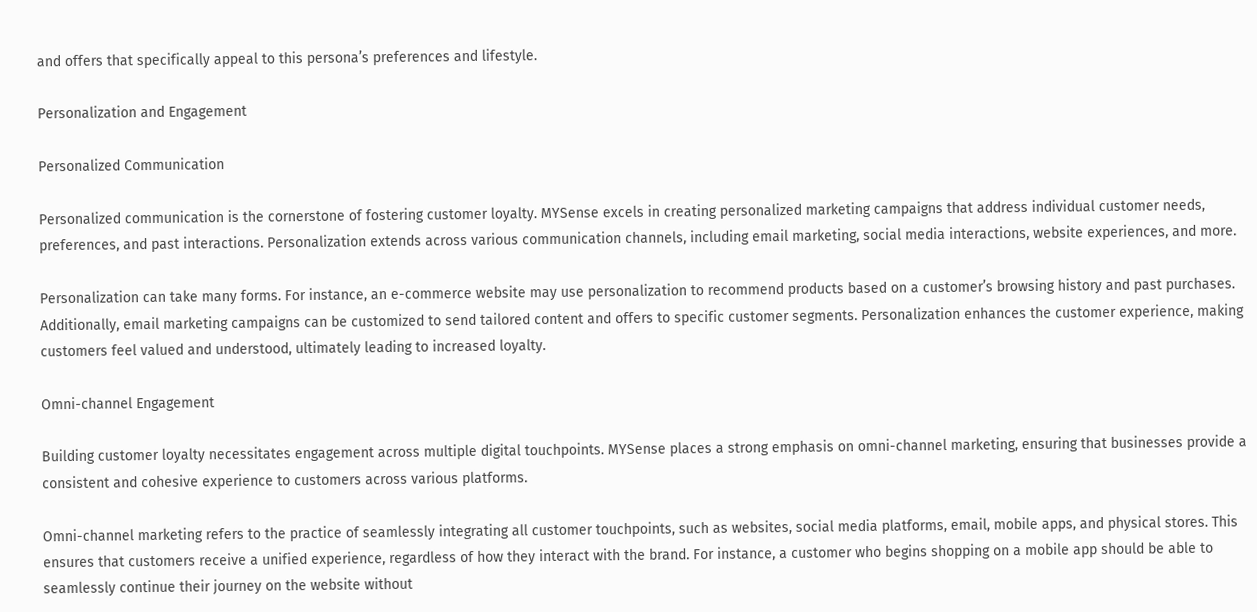and offers that specifically appeal to this persona’s preferences and lifestyle.

Personalization and Engagement

Personalized Communication

Personalized communication is the cornerstone of fostering customer loyalty. MYSense excels in creating personalized marketing campaigns that address individual customer needs, preferences, and past interactions. Personalization extends across various communication channels, including email marketing, social media interactions, website experiences, and more.

Personalization can take many forms. For instance, an e-commerce website may use personalization to recommend products based on a customer’s browsing history and past purchases. Additionally, email marketing campaigns can be customized to send tailored content and offers to specific customer segments. Personalization enhances the customer experience, making customers feel valued and understood, ultimately leading to increased loyalty.

Omni-channel Engagement

Building customer loyalty necessitates engagement across multiple digital touchpoints. MYSense places a strong emphasis on omni-channel marketing, ensuring that businesses provide a consistent and cohesive experience to customers across various platforms.

Omni-channel marketing refers to the practice of seamlessly integrating all customer touchpoints, such as websites, social media platforms, email, mobile apps, and physical stores. This ensures that customers receive a unified experience, regardless of how they interact with the brand. For instance, a customer who begins shopping on a mobile app should be able to seamlessly continue their journey on the website without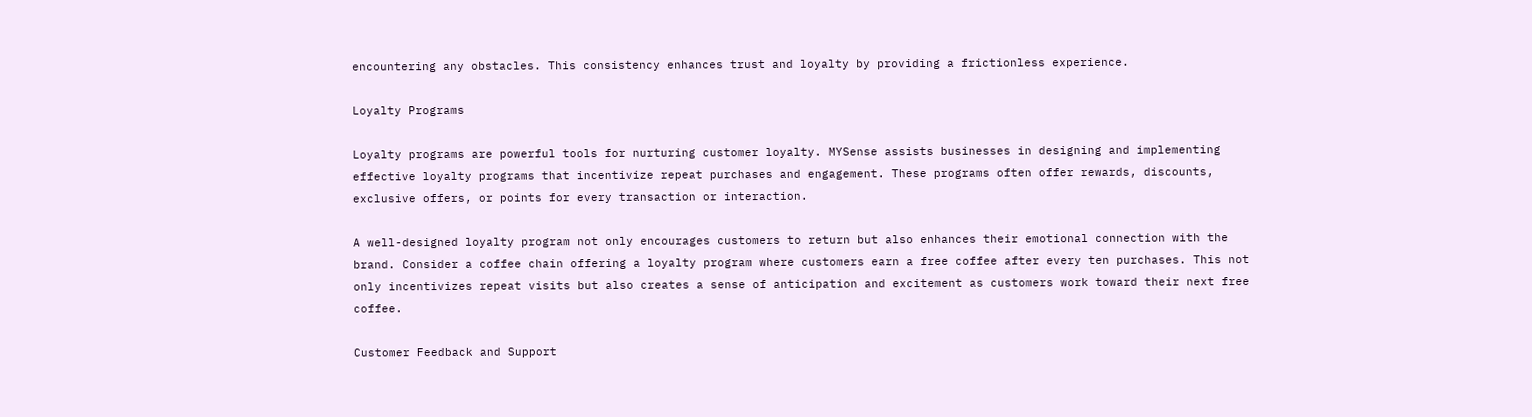encountering any obstacles. This consistency enhances trust and loyalty by providing a frictionless experience.

Loyalty Programs

Loyalty programs are powerful tools for nurturing customer loyalty. MYSense assists businesses in designing and implementing effective loyalty programs that incentivize repeat purchases and engagement. These programs often offer rewards, discounts, exclusive offers, or points for every transaction or interaction.

A well-designed loyalty program not only encourages customers to return but also enhances their emotional connection with the brand. Consider a coffee chain offering a loyalty program where customers earn a free coffee after every ten purchases. This not only incentivizes repeat visits but also creates a sense of anticipation and excitement as customers work toward their next free coffee.

Customer Feedback and Support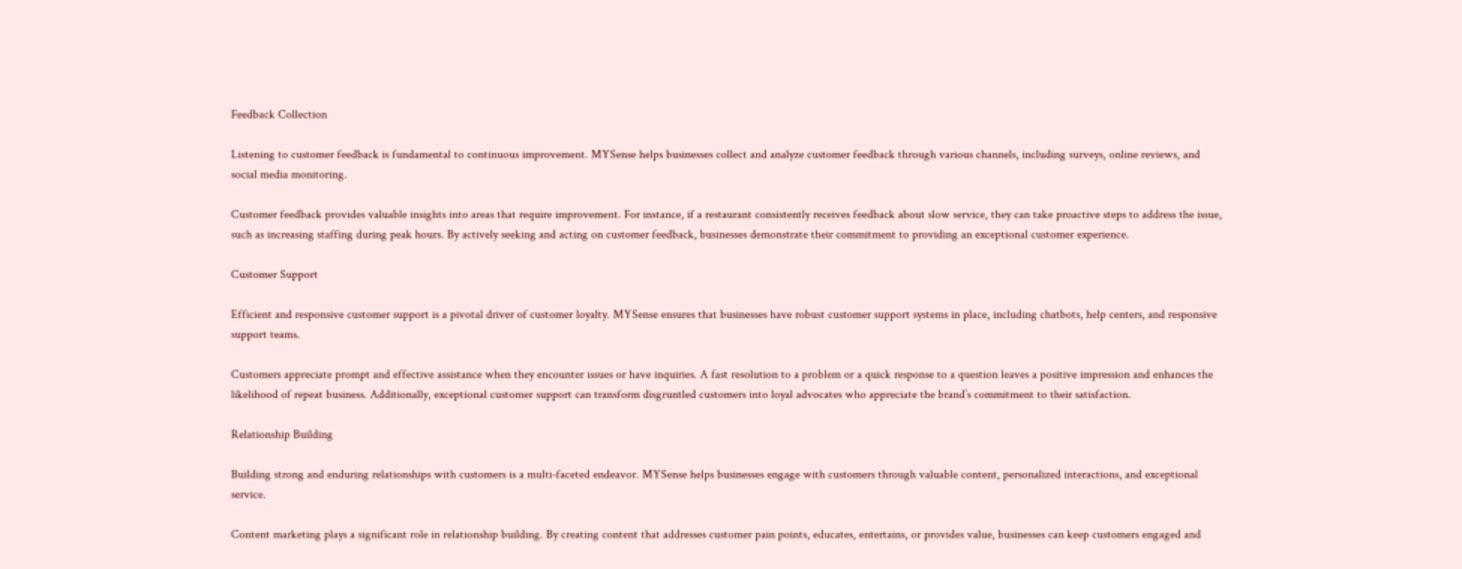Feedback Collection

Listening to customer feedback is fundamental to continuous improvement. MYSense helps businesses collect and analyze customer feedback through various channels, including surveys, online reviews, and social media monitoring.

Customer feedback provides valuable insights into areas that require improvement. For instance, if a restaurant consistently receives feedback about slow service, they can take proactive steps to address the issue, such as increasing staffing during peak hours. By actively seeking and acting on customer feedback, businesses demonstrate their commitment to providing an exceptional customer experience.

Customer Support

Efficient and responsive customer support is a pivotal driver of customer loyalty. MYSense ensures that businesses have robust customer support systems in place, including chatbots, help centers, and responsive support teams.

Customers appreciate prompt and effective assistance when they encounter issues or have inquiries. A fast resolution to a problem or a quick response to a question leaves a positive impression and enhances the likelihood of repeat business. Additionally, exceptional customer support can transform disgruntled customers into loyal advocates who appreciate the brand’s commitment to their satisfaction.

Relationship Building

Building strong and enduring relationships with customers is a multi-faceted endeavor. MYSense helps businesses engage with customers through valuable content, personalized interactions, and exceptional service.

Content marketing plays a significant role in relationship building. By creating content that addresses customer pain points, educates, entertains, or provides value, businesses can keep customers engaged and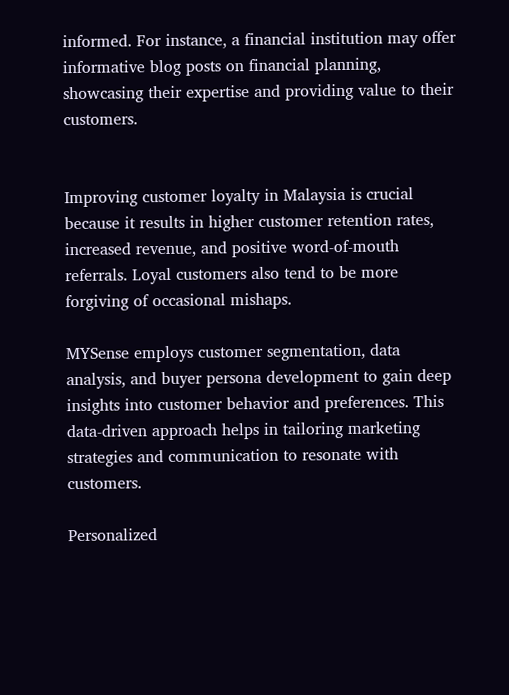informed. For instance, a financial institution may offer informative blog posts on financial planning, showcasing their expertise and providing value to their customers.


Improving customer loyalty in Malaysia is crucial because it results in higher customer retention rates, increased revenue, and positive word-of-mouth referrals. Loyal customers also tend to be more forgiving of occasional mishaps.

MYSense employs customer segmentation, data analysis, and buyer persona development to gain deep insights into customer behavior and preferences. This data-driven approach helps in tailoring marketing strategies and communication to resonate with customers.

Personalized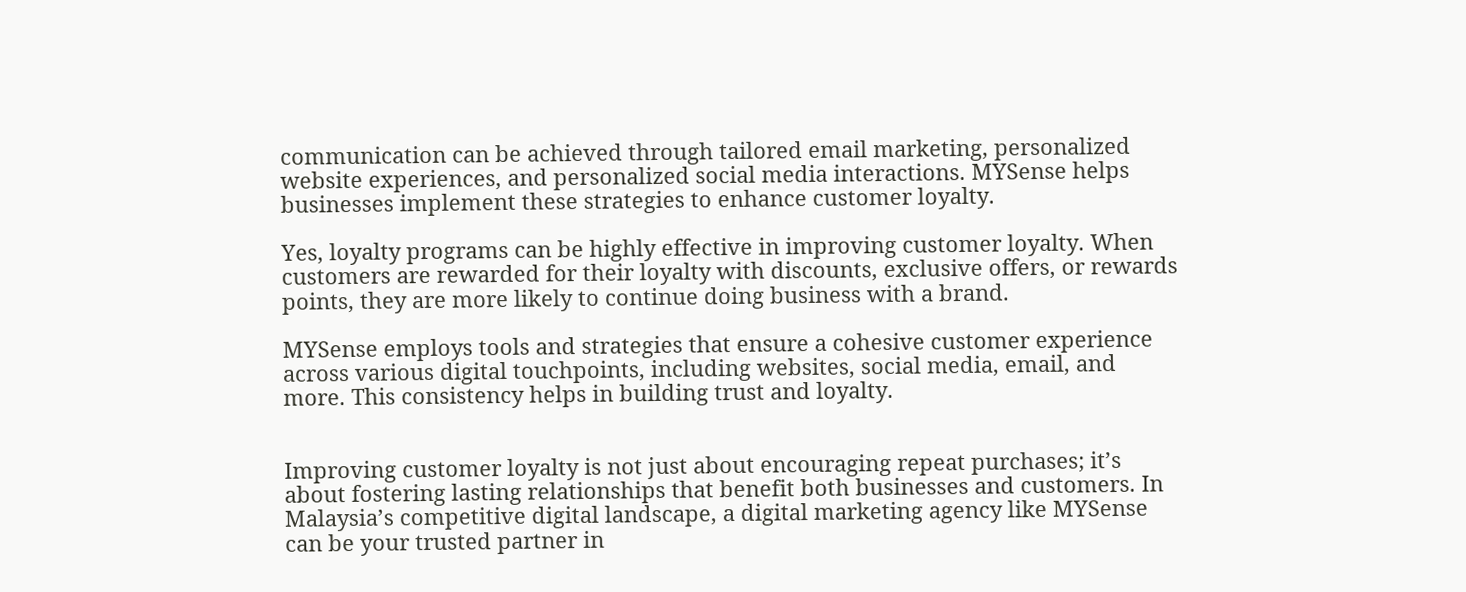communication can be achieved through tailored email marketing, personalized website experiences, and personalized social media interactions. MYSense helps businesses implement these strategies to enhance customer loyalty.

Yes, loyalty programs can be highly effective in improving customer loyalty. When customers are rewarded for their loyalty with discounts, exclusive offers, or rewards points, they are more likely to continue doing business with a brand.

MYSense employs tools and strategies that ensure a cohesive customer experience across various digital touchpoints, including websites, social media, email, and more. This consistency helps in building trust and loyalty.


Improving customer loyalty is not just about encouraging repeat purchases; it’s about fostering lasting relationships that benefit both businesses and customers. In Malaysia’s competitive digital landscape, a digital marketing agency like MYSense can be your trusted partner in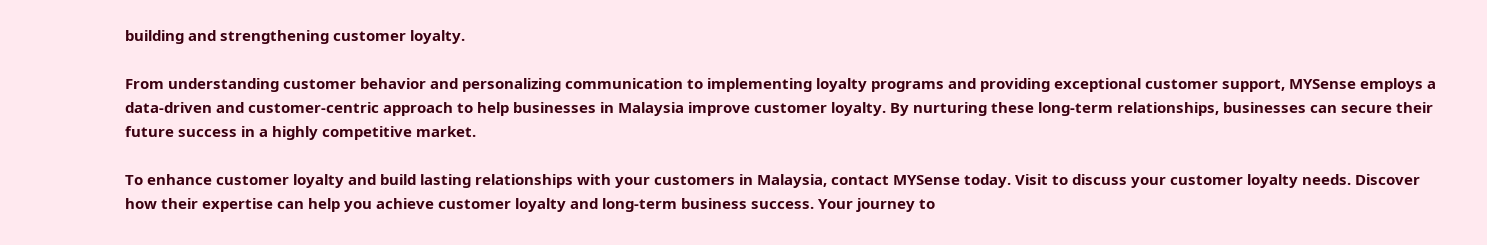building and strengthening customer loyalty.

From understanding customer behavior and personalizing communication to implementing loyalty programs and providing exceptional customer support, MYSense employs a data-driven and customer-centric approach to help businesses in Malaysia improve customer loyalty. By nurturing these long-term relationships, businesses can secure their future success in a highly competitive market.

To enhance customer loyalty and build lasting relationships with your customers in Malaysia, contact MYSense today. Visit to discuss your customer loyalty needs. Discover how their expertise can help you achieve customer loyalty and long-term business success. Your journey to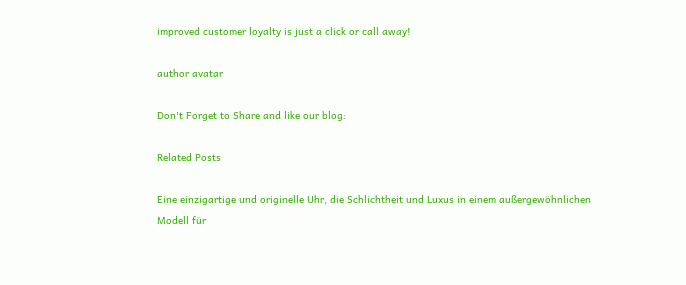improved customer loyalty is just a click or call away!

author avatar

Don't Forget to Share and like our blog:

Related Posts

Eine einzigartige und originelle Uhr, die Schlichtheit und Luxus in einem außergewöhnlichen Modell für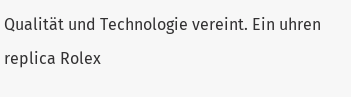Qualität und Technologie vereint. Ein uhren replica Rolex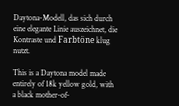Daytona-Modell, das sich durch eine elegante Linie auszeichnet, die Kontraste und Farbtöne klug nutzt.

This is a Daytona model made entirely of 18k yellow gold, with a black mother-of-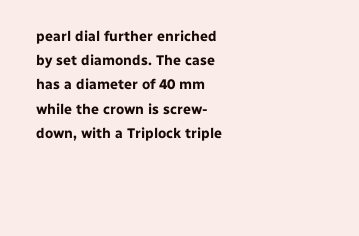pearl dial further enriched by set diamonds. The case has a diameter of 40 mm while the crown is screw-down, with a Triplock triple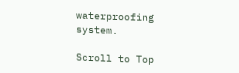waterproofing system.

Scroll to Top